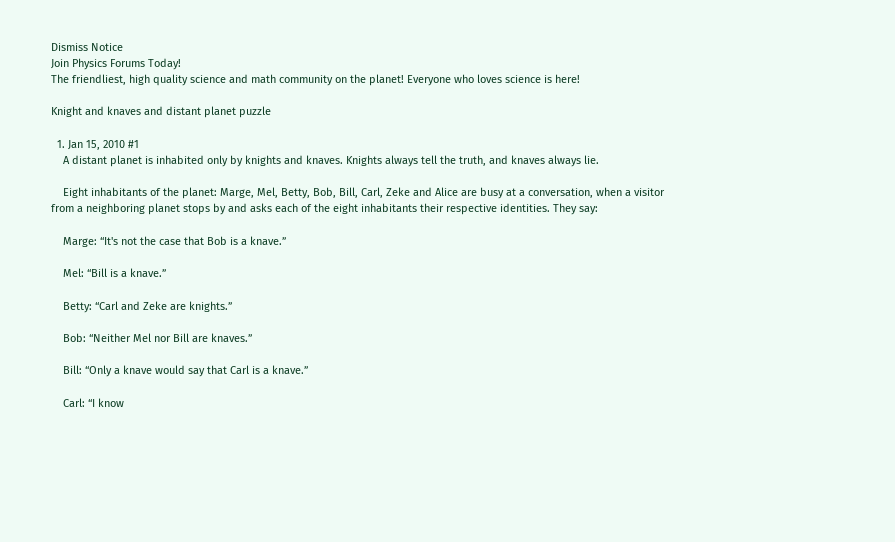Dismiss Notice
Join Physics Forums Today!
The friendliest, high quality science and math community on the planet! Everyone who loves science is here!

Knight and knaves and distant planet puzzle

  1. Jan 15, 2010 #1
    A distant planet is inhabited only by knights and knaves. Knights always tell the truth, and knaves always lie.

    Eight inhabitants of the planet: Marge, Mel, Betty, Bob, Bill, Carl, Zeke and Alice are busy at a conversation, when a visitor from a neighboring planet stops by and asks each of the eight inhabitants their respective identities. They say:

    Marge: “It's not the case that Bob is a knave.”

    Mel: “Bill is a knave.”

    Betty: “Carl and Zeke are knights.”

    Bob: “Neither Mel nor Bill are knaves.”

    Bill: “Only a knave would say that Carl is a knave.”

    Carl: “I know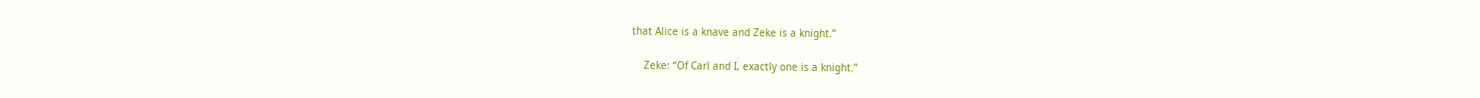that Alice is a knave and Zeke is a knight.”

    Zeke: “Of Carl and I, exactly one is a knight.”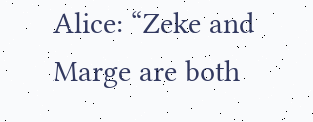Alice: “Zeke and Marge are both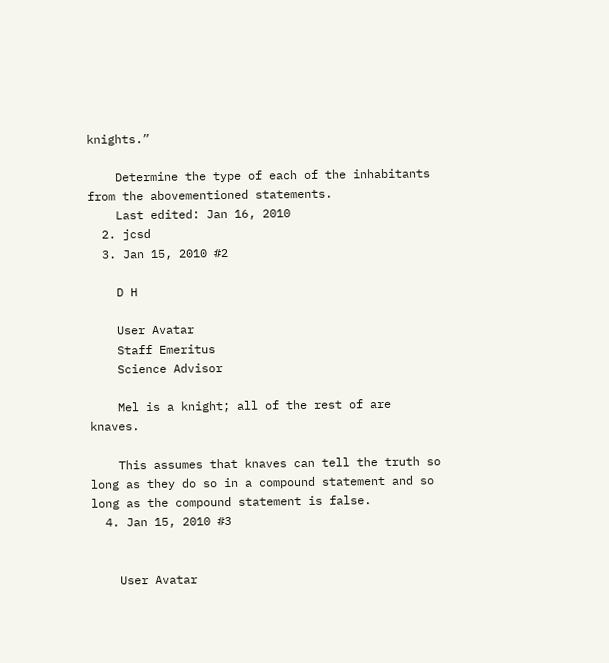knights.”

    Determine the type of each of the inhabitants from the abovementioned statements.
    Last edited: Jan 16, 2010
  2. jcsd
  3. Jan 15, 2010 #2

    D H

    User Avatar
    Staff Emeritus
    Science Advisor

    Mel is a knight; all of the rest of are knaves.

    This assumes that knaves can tell the truth so long as they do so in a compound statement and so long as the compound statement is false.
  4. Jan 15, 2010 #3


    User Avatar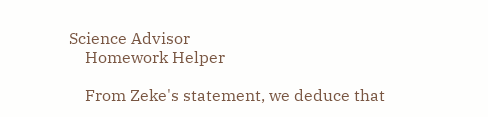Science Advisor
    Homework Helper

    From Zeke's statement, we deduce that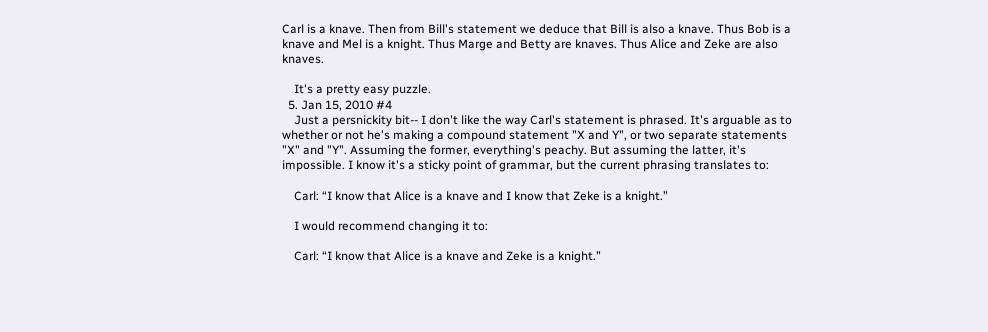Carl is a knave. Then from Bill's statement we deduce that Bill is also a knave. Thus Bob is a knave and Mel is a knight. Thus Marge and Betty are knaves. Thus Alice and Zeke are also knaves.

    It's a pretty easy puzzle.
  5. Jan 15, 2010 #4
    Just a persnickity bit-- I don't like the way Carl's statement is phrased. It's arguable as to whether or not he's making a compound statement "X and Y", or two separate statements "X" and "Y". Assuming the former, everything's peachy. But assuming the latter, it's impossible. I know it's a sticky point of grammar, but the current phrasing translates to:

    Carl: “I know that Alice is a knave and I know that Zeke is a knight.”

    I would recommend changing it to:

    Carl: “I know that Alice is a knave and Zeke is a knight.”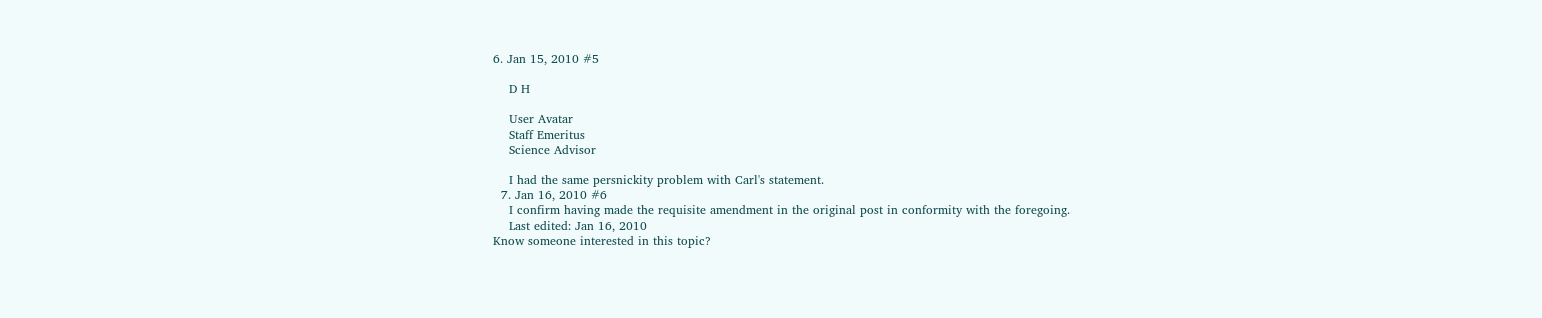6. Jan 15, 2010 #5

    D H

    User Avatar
    Staff Emeritus
    Science Advisor

    I had the same persnickity problem with Carl's statement.
  7. Jan 16, 2010 #6
    I confirm having made the requisite amendment in the original post in conformity with the foregoing.
    Last edited: Jan 16, 2010
Know someone interested in this topic?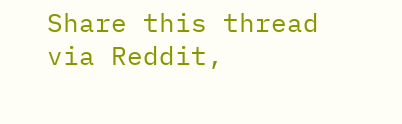Share this thread via Reddit,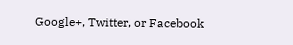Google+, Twitter, or Facebook